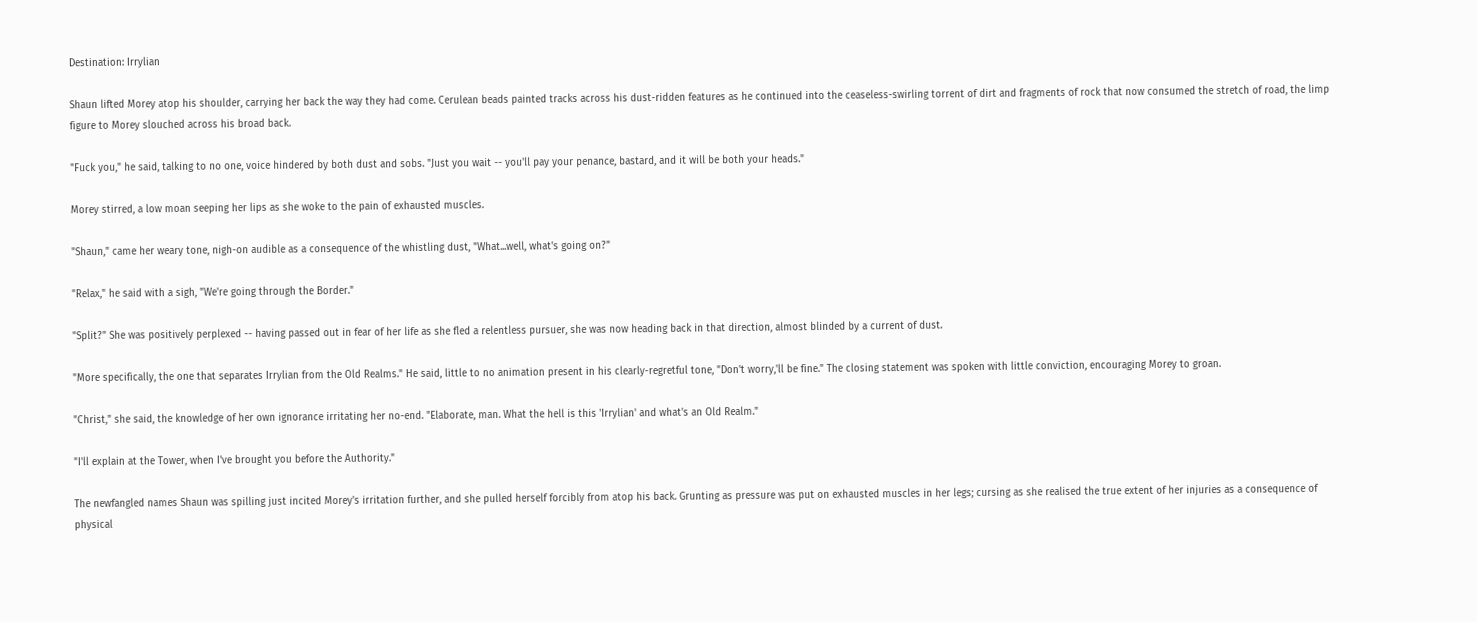Destination: Irrylian

Shaun lifted Morey atop his shoulder, carrying her back the way they had come. Cerulean beads painted tracks across his dust-ridden features as he continued into the ceaseless-swirling torrent of dirt and fragments of rock that now consumed the stretch of road, the limp figure to Morey slouched across his broad back.

"Fuck you," he said, talking to no one, voice hindered by both dust and sobs. "Just you wait -- you'll pay your penance, bastard, and it will be both your heads."

Morey stirred, a low moan seeping her lips as she woke to the pain of exhausted muscles.

"Shaun," came her weary tone, nigh-on audible as a consequence of the whistling dust, "What...well, what's going on?"

"Relax," he said with a sigh, "We're going through the Border."

"Split?" She was positively perplexed -- having passed out in fear of her life as she fled a relentless pursuer, she was now heading back in that direction, almost blinded by a current of dust.

"More specifically, the one that separates Irrylian from the Old Realms." He said, little to no animation present in his clearly-regretful tone, "Don't worry,'ll be fine." The closing statement was spoken with little conviction, encouraging Morey to groan.

"Christ," she said, the knowledge of her own ignorance irritating her no-end. "Elaborate, man. What the hell is this 'Irrylian' and what's an Old Realm."

"I'll explain at the Tower, when I've brought you before the Authority."

The newfangled names Shaun was spilling just incited Morey's irritation further, and she pulled herself forcibly from atop his back. Grunting as pressure was put on exhausted muscles in her legs; cursing as she realised the true extent of her injuries as a consequence of physical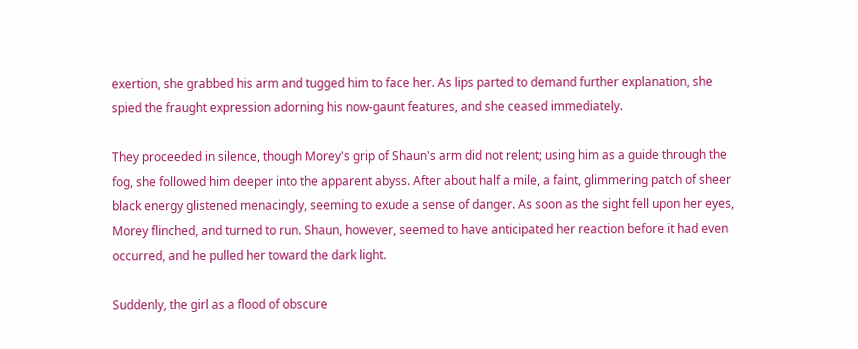exertion, she grabbed his arm and tugged him to face her. As lips parted to demand further explanation, she spied the fraught expression adorning his now-gaunt features, and she ceased immediately.

They proceeded in silence, though Morey's grip of Shaun's arm did not relent; using him as a guide through the fog, she followed him deeper into the apparent abyss. After about half a mile, a faint, glimmering patch of sheer black energy glistened menacingly, seeming to exude a sense of danger. As soon as the sight fell upon her eyes, Morey flinched, and turned to run. Shaun, however, seemed to have anticipated her reaction before it had even occurred, and he pulled her toward the dark light.

Suddenly, the girl as a flood of obscure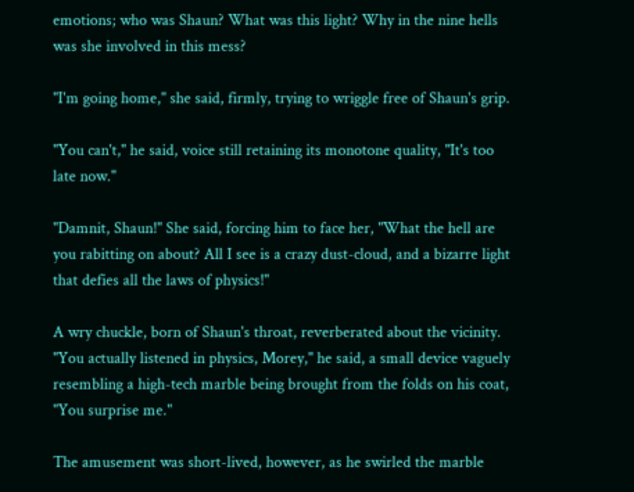emotions; who was Shaun? What was this light? Why in the nine hells was she involved in this mess?

"I'm going home," she said, firmly, trying to wriggle free of Shaun's grip.

"You can't," he said, voice still retaining its monotone quality, "It's too late now."

"Damnit, Shaun!" She said, forcing him to face her, "What the hell are you rabitting on about? All I see is a crazy dust-cloud, and a bizarre light that defies all the laws of physics!"

A wry chuckle, born of Shaun's throat, reverberated about the vicinity. "You actually listened in physics, Morey," he said, a small device vaguely resembling a high-tech marble being brought from the folds on his coat, "You surprise me."

The amusement was short-lived, however, as he swirled the marble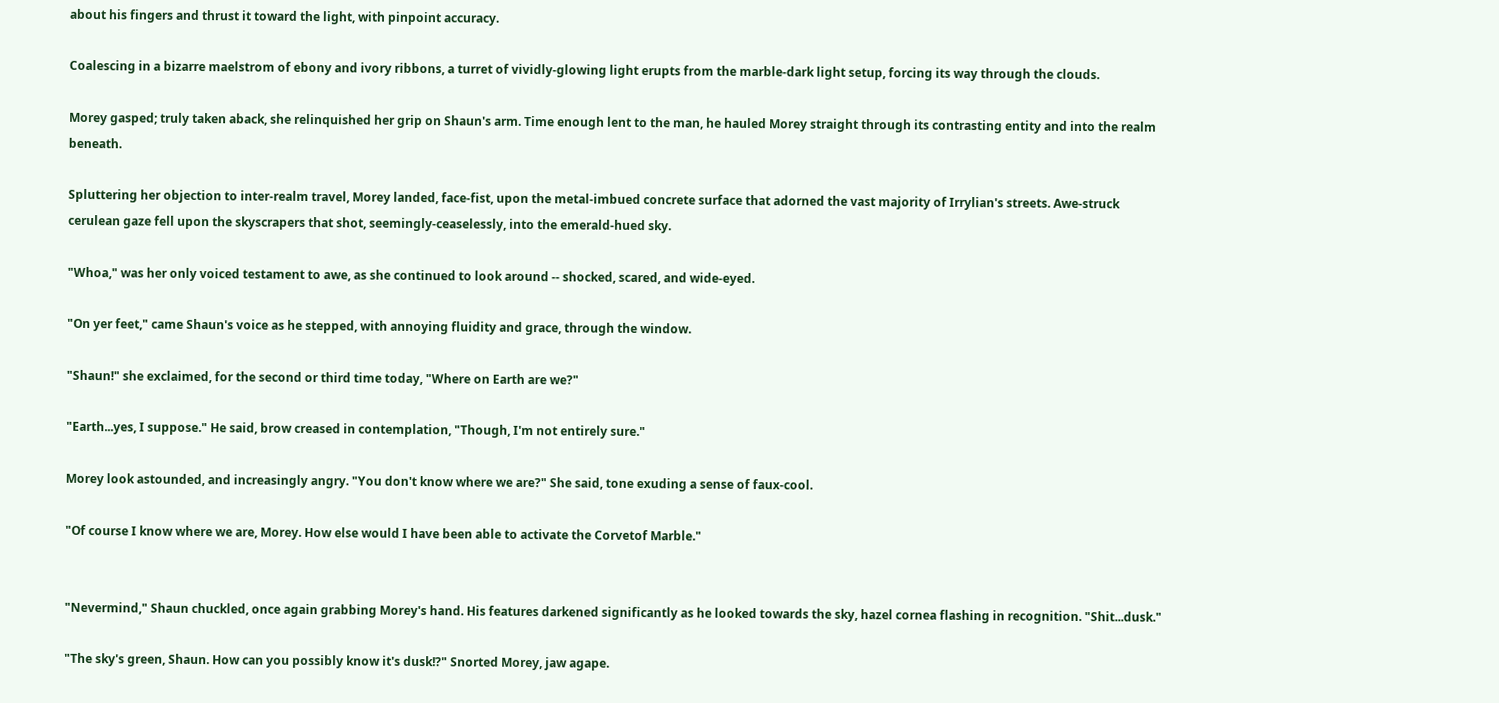about his fingers and thrust it toward the light, with pinpoint accuracy.

Coalescing in a bizarre maelstrom of ebony and ivory ribbons, a turret of vividly-glowing light erupts from the marble-dark light setup, forcing its way through the clouds.

Morey gasped; truly taken aback, she relinquished her grip on Shaun's arm. Time enough lent to the man, he hauled Morey straight through its contrasting entity and into the realm beneath.

Spluttering her objection to inter-realm travel, Morey landed, face-fist, upon the metal-imbued concrete surface that adorned the vast majority of Irrylian's streets. Awe-struck cerulean gaze fell upon the skyscrapers that shot, seemingly-ceaselessly, into the emerald-hued sky.

"Whoa," was her only voiced testament to awe, as she continued to look around -- shocked, scared, and wide-eyed.

"On yer feet," came Shaun's voice as he stepped, with annoying fluidity and grace, through the window.

"Shaun!" she exclaimed, for the second or third time today, "Where on Earth are we?"

"Earth...yes, I suppose." He said, brow creased in contemplation, "Though, I'm not entirely sure."

Morey look astounded, and increasingly angry. "You don't know where we are?" She said, tone exuding a sense of faux-cool.

"Of course I know where we are, Morey. How else would I have been able to activate the Corvetof Marble."


"Nevermind," Shaun chuckled, once again grabbing Morey's hand. His features darkened significantly as he looked towards the sky, hazel cornea flashing in recognition. "Shit...dusk."

"The sky's green, Shaun. How can you possibly know it's dusk!?" Snorted Morey, jaw agape.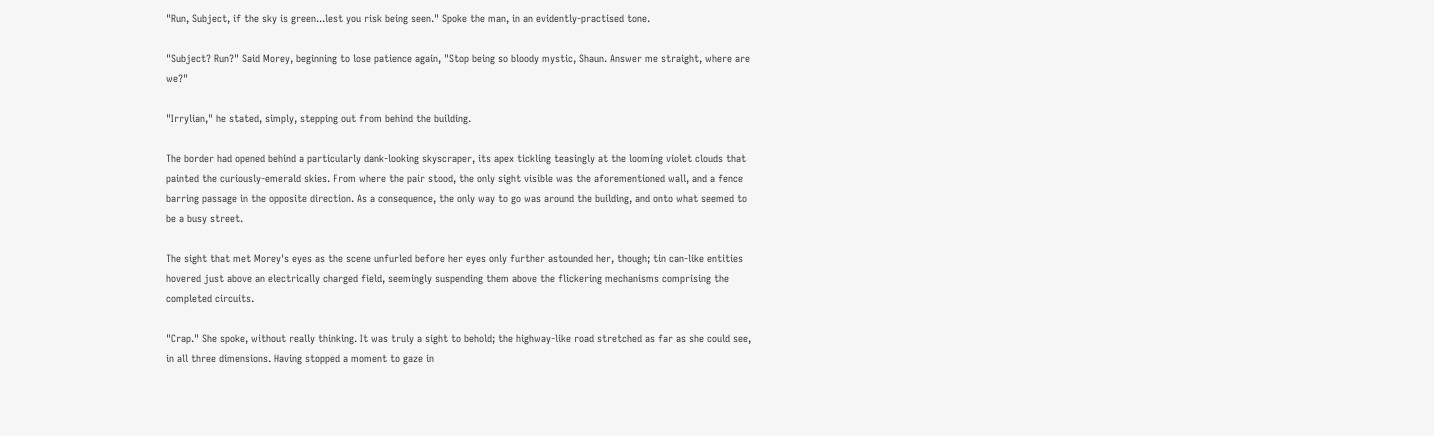"Run, Subject, if the sky is green...lest you risk being seen." Spoke the man, in an evidently-practised tone.

"Subject? Run?" Said Morey, beginning to lose patience again, "Stop being so bloody mystic, Shaun. Answer me straight, where are we?"

"Irrylian," he stated, simply, stepping out from behind the building.

The border had opened behind a particularly dank-looking skyscraper, its apex tickling teasingly at the looming violet clouds that painted the curiously-emerald skies. From where the pair stood, the only sight visible was the aforementioned wall, and a fence barring passage in the opposite direction. As a consequence, the only way to go was around the building, and onto what seemed to be a busy street.

The sight that met Morey's eyes as the scene unfurled before her eyes only further astounded her, though; tin can-like entities hovered just above an electrically charged field, seemingly suspending them above the flickering mechanisms comprising the completed circuits.

"Crap." She spoke, without really thinking. It was truly a sight to behold; the highway-like road stretched as far as she could see, in all three dimensions. Having stopped a moment to gaze in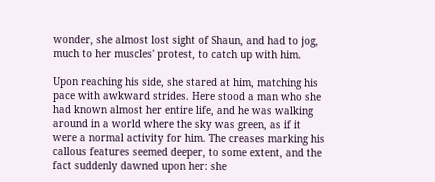wonder, she almost lost sight of Shaun, and had to jog, much to her muscles' protest, to catch up with him.

Upon reaching his side, she stared at him, matching his pace with awkward strides. Here stood a man who she had known almost her entire life, and he was walking around in a world where the sky was green, as if it were a normal activity for him. The creases marking his callous features seemed deeper, to some extent, and the fact suddenly dawned upon her: she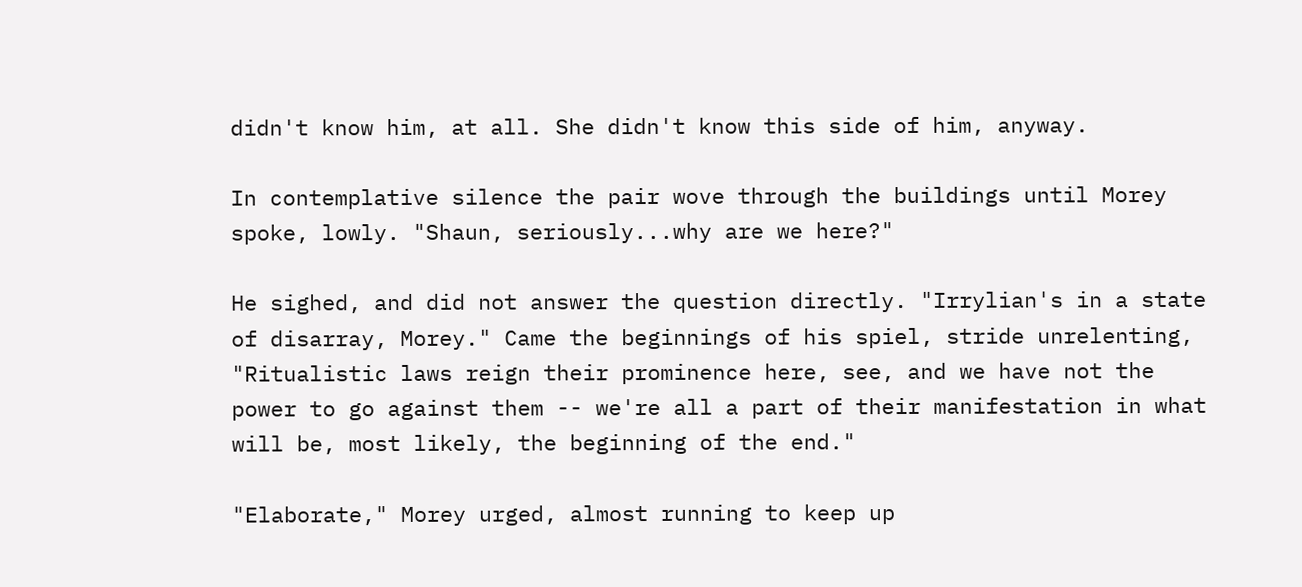didn't know him, at all. She didn't know this side of him, anyway.

In contemplative silence the pair wove through the buildings until Morey spoke, lowly. "Shaun, seriously...why are we here?"

He sighed, and did not answer the question directly. "Irrylian's in a state of disarray, Morey." Came the beginnings of his spiel, stride unrelenting, "Ritualistic laws reign their prominence here, see, and we have not the power to go against them -- we're all a part of their manifestation in what will be, most likely, the beginning of the end."

"Elaborate," Morey urged, almost running to keep up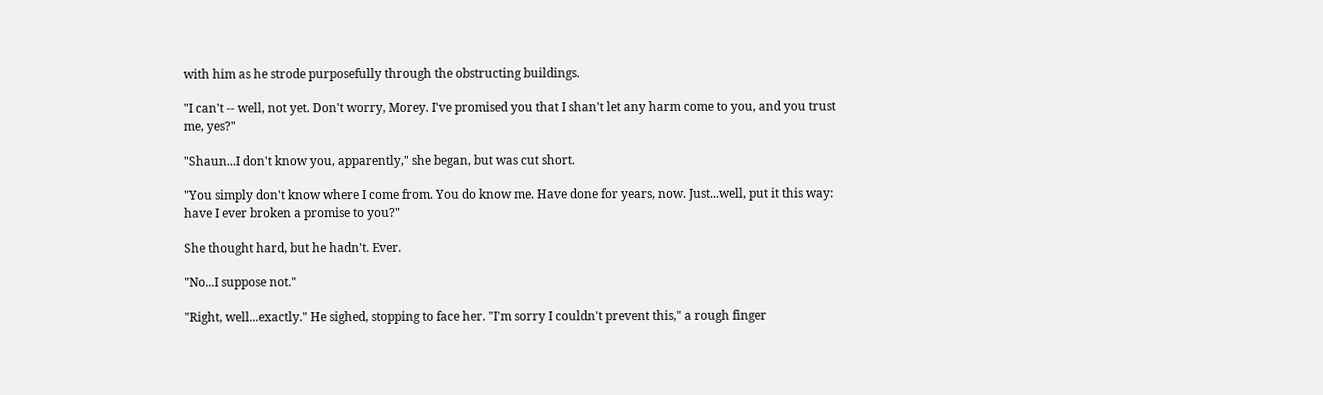with him as he strode purposefully through the obstructing buildings.

"I can't -- well, not yet. Don't worry, Morey. I've promised you that I shan't let any harm come to you, and you trust me, yes?"

"Shaun...I don't know you, apparently," she began, but was cut short.

"You simply don't know where I come from. You do know me. Have done for years, now. Just...well, put it this way: have I ever broken a promise to you?"

She thought hard, but he hadn't. Ever.

"No...I suppose not."

"Right, well...exactly." He sighed, stopping to face her. "I'm sorry I couldn't prevent this," a rough finger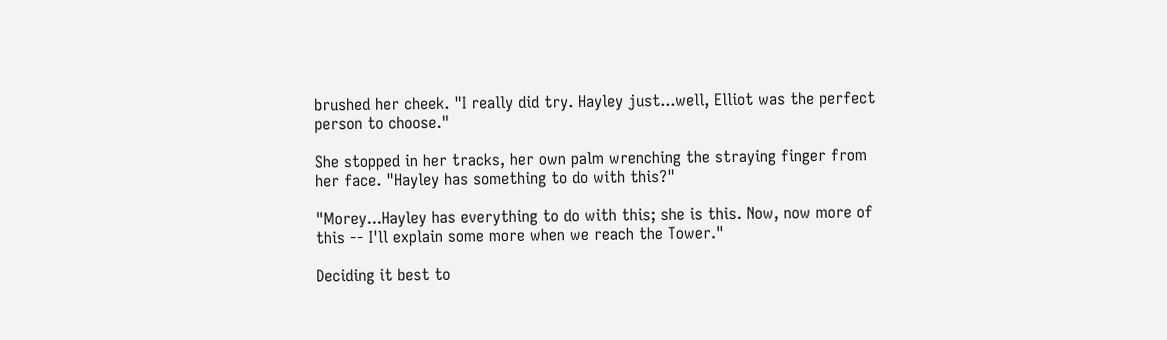brushed her cheek. "I really did try. Hayley just...well, Elliot was the perfect person to choose."

She stopped in her tracks, her own palm wrenching the straying finger from her face. "Hayley has something to do with this?"

"Morey...Hayley has everything to do with this; she is this. Now, now more of this -- I'll explain some more when we reach the Tower."

Deciding it best to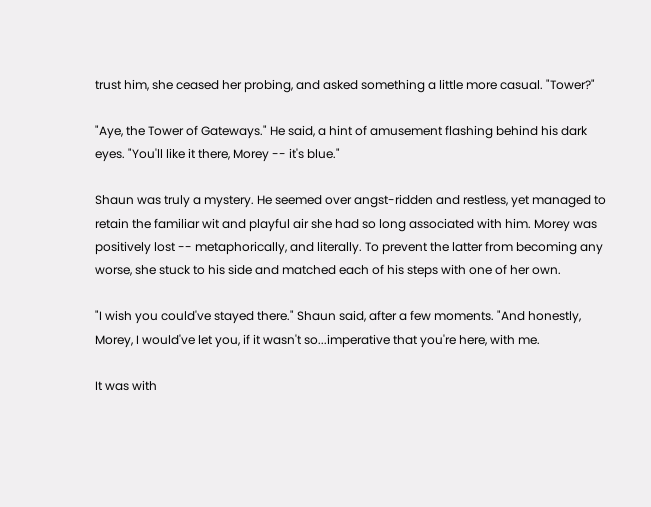trust him, she ceased her probing, and asked something a little more casual. "Tower?"

"Aye, the Tower of Gateways." He said, a hint of amusement flashing behind his dark eyes. "You'll like it there, Morey -- it's blue."

Shaun was truly a mystery. He seemed over angst-ridden and restless, yet managed to retain the familiar wit and playful air she had so long associated with him. Morey was positively lost -- metaphorically, and literally. To prevent the latter from becoming any worse, she stuck to his side and matched each of his steps with one of her own.

"I wish you could've stayed there." Shaun said, after a few moments. "And honestly, Morey, I would've let you, if it wasn't so...imperative that you're here, with me.

It was with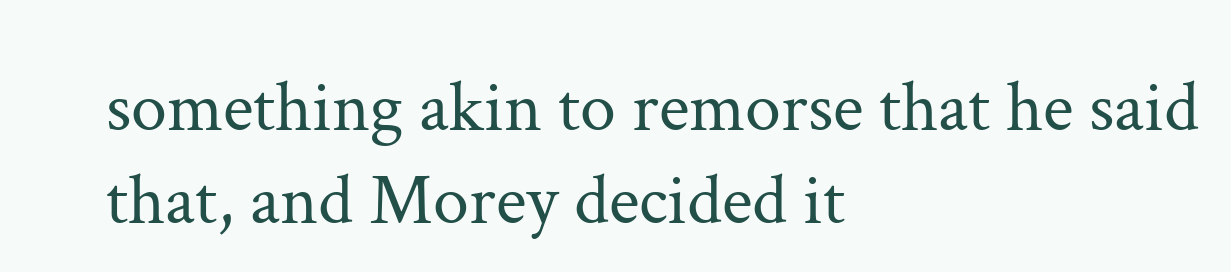something akin to remorse that he said that, and Morey decided it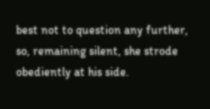best not to question any further, so, remaining silent, she strode obediently at his side.